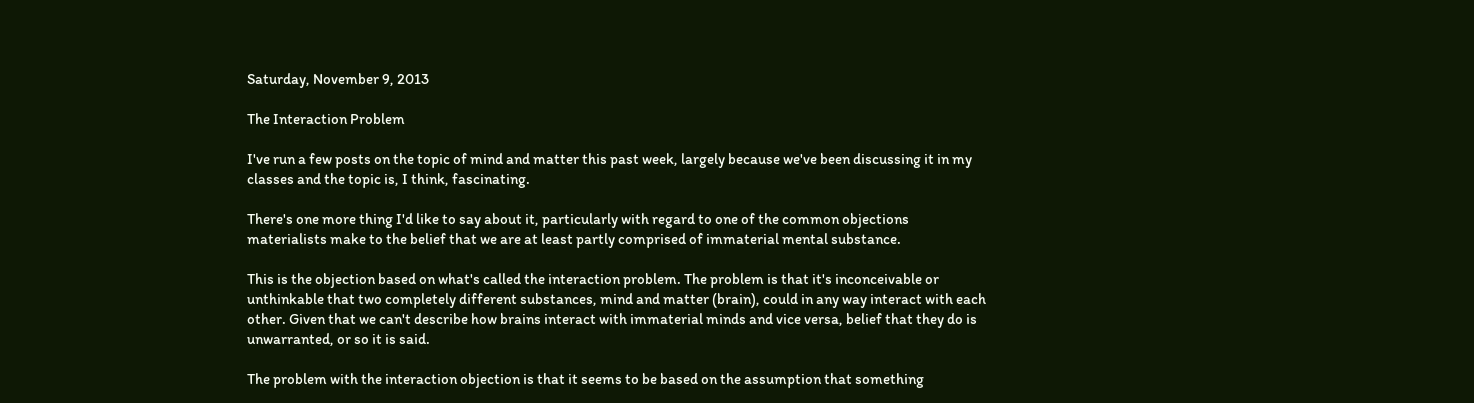Saturday, November 9, 2013

The Interaction Problem

I've run a few posts on the topic of mind and matter this past week, largely because we've been discussing it in my classes and the topic is, I think, fascinating.

There's one more thing I'd like to say about it, particularly with regard to one of the common objections materialists make to the belief that we are at least partly comprised of immaterial mental substance.

This is the objection based on what's called the interaction problem. The problem is that it's inconceivable or unthinkable that two completely different substances, mind and matter (brain), could in any way interact with each other. Given that we can't describe how brains interact with immaterial minds and vice versa, belief that they do is unwarranted, or so it is said.

The problem with the interaction objection is that it seems to be based on the assumption that something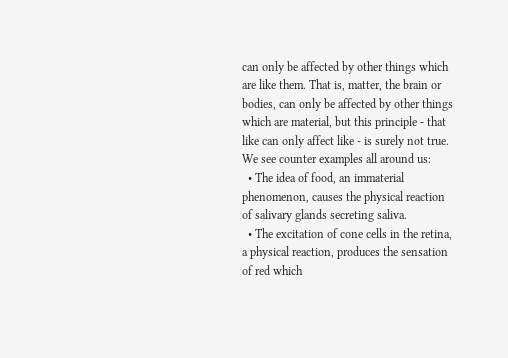can only be affected by other things which are like them. That is, matter, the brain or bodies, can only be affected by other things which are material, but this principle - that like can only affect like - is surely not true. We see counter examples all around us:
  • The idea of food, an immaterial phenomenon, causes the physical reaction of salivary glands secreting saliva.
  • The excitation of cone cells in the retina, a physical reaction, produces the sensation of red which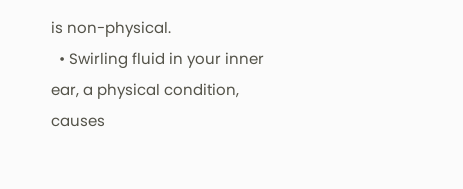is non-physical.
  • Swirling fluid in your inner ear, a physical condition, causes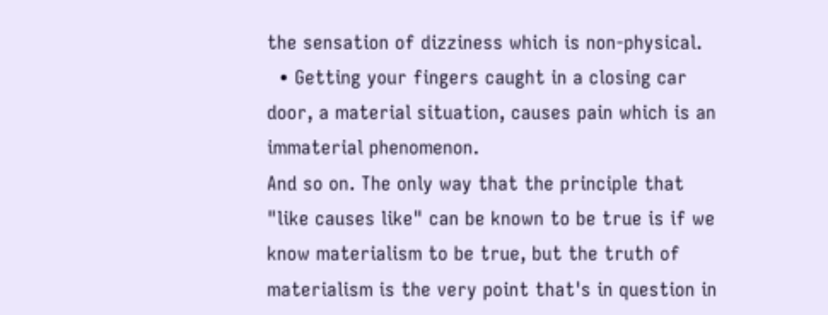the sensation of dizziness which is non-physical.
  • Getting your fingers caught in a closing car door, a material situation, causes pain which is an immaterial phenomenon.
And so on. The only way that the principle that "like causes like" can be known to be true is if we know materialism to be true, but the truth of materialism is the very point that's in question in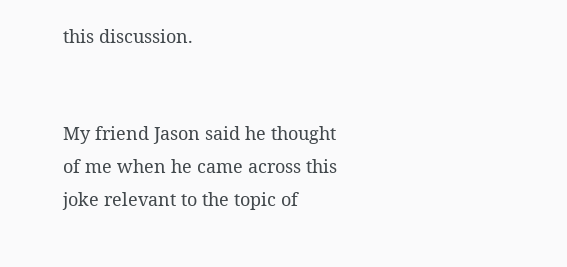this discussion.


My friend Jason said he thought of me when he came across this joke relevant to the topic of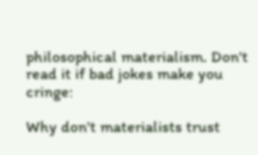philosophical materialism. Don't read it if bad jokes make you cringe:

Why don't materialists trust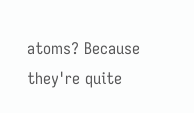atoms? Because they're quite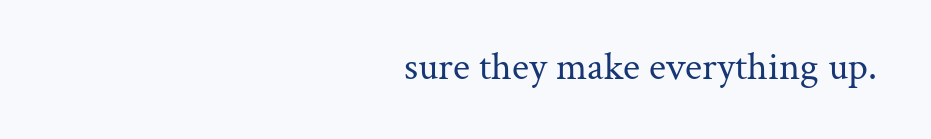sure they make everything up.